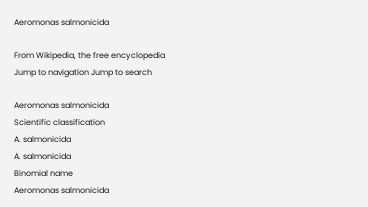Aeromonas salmonicida

From Wikipedia, the free encyclopedia
Jump to navigation Jump to search

Aeromonas salmonicida
Scientific classification
A. salmonicida
A. salmonicida
Binomial name
Aeromonas salmonicida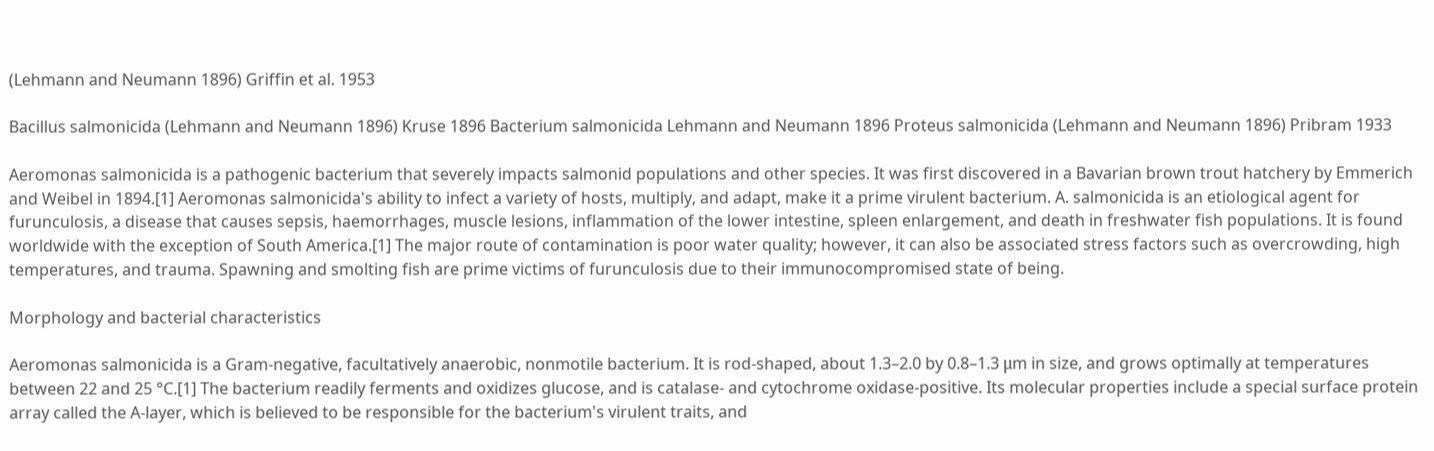(Lehmann and Neumann 1896) Griffin et al. 1953

Bacillus salmonicida (Lehmann and Neumann 1896) Kruse 1896 Bacterium salmonicida Lehmann and Neumann 1896 Proteus salmonicida (Lehmann and Neumann 1896) Pribram 1933

Aeromonas salmonicida is a pathogenic bacterium that severely impacts salmonid populations and other species. It was first discovered in a Bavarian brown trout hatchery by Emmerich and Weibel in 1894.[1] Aeromonas salmonicida's ability to infect a variety of hosts, multiply, and adapt, make it a prime virulent bacterium. A. salmonicida is an etiological agent for furunculosis, a disease that causes sepsis, haemorrhages, muscle lesions, inflammation of the lower intestine, spleen enlargement, and death in freshwater fish populations. It is found worldwide with the exception of South America.[1] The major route of contamination is poor water quality; however, it can also be associated stress factors such as overcrowding, high temperatures, and trauma. Spawning and smolting fish are prime victims of furunculosis due to their immunocompromised state of being.

Morphology and bacterial characteristics

Aeromonas salmonicida is a Gram-negative, facultatively anaerobic, nonmotile bacterium. It is rod-shaped, about 1.3–2.0 by 0.8–1.3 μm in size, and grows optimally at temperatures between 22 and 25 °C.[1] The bacterium readily ferments and oxidizes glucose, and is catalase- and cytochrome oxidase-positive. Its molecular properties include a special surface protein array called the A-layer, which is believed to be responsible for the bacterium's virulent traits, and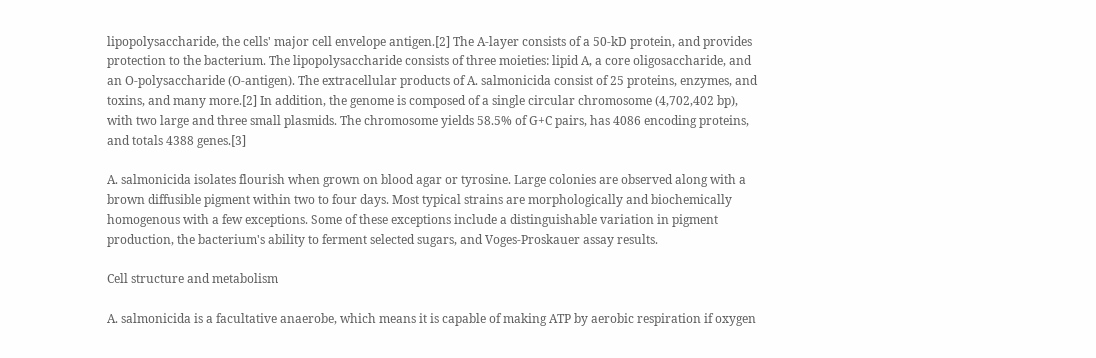lipopolysaccharide, the cells' major cell envelope antigen.[2] The A-layer consists of a 50-kD protein, and provides protection to the bacterium. The lipopolysaccharide consists of three moieties: lipid A, a core oligosaccharide, and an O-polysaccharide (O-antigen). The extracellular products of A. salmonicida consist of 25 proteins, enzymes, and toxins, and many more.[2] In addition, the genome is composed of a single circular chromosome (4,702,402 bp), with two large and three small plasmids. The chromosome yields 58.5% of G+C pairs, has 4086 encoding proteins, and totals 4388 genes.[3]

A. salmonicida isolates flourish when grown on blood agar or tyrosine. Large colonies are observed along with a brown diffusible pigment within two to four days. Most typical strains are morphologically and biochemically homogenous with a few exceptions. Some of these exceptions include a distinguishable variation in pigment production, the bacterium's ability to ferment selected sugars, and Voges-Proskauer assay results.

Cell structure and metabolism

A. salmonicida is a facultative anaerobe, which means it is capable of making ATP by aerobic respiration if oxygen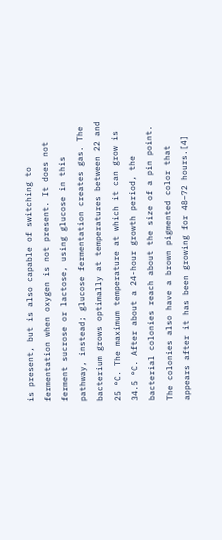is present, but is also capable of switching to fermentation when oxygen is not present. It does not ferment sucrose or lactose, using glucose in this pathway, instead; glucose fermentation creates gas. The bacterium grows optimally at temperatures between 22 and 25 °C. The maximum temperature at which it can grow is 34.5 °C. After about a 24-hour growth period, the bacterial colonies reach about the size of a pin point. The colonies also have a brown pigmented color that appears after it has been growing for 48–72 hours.[4]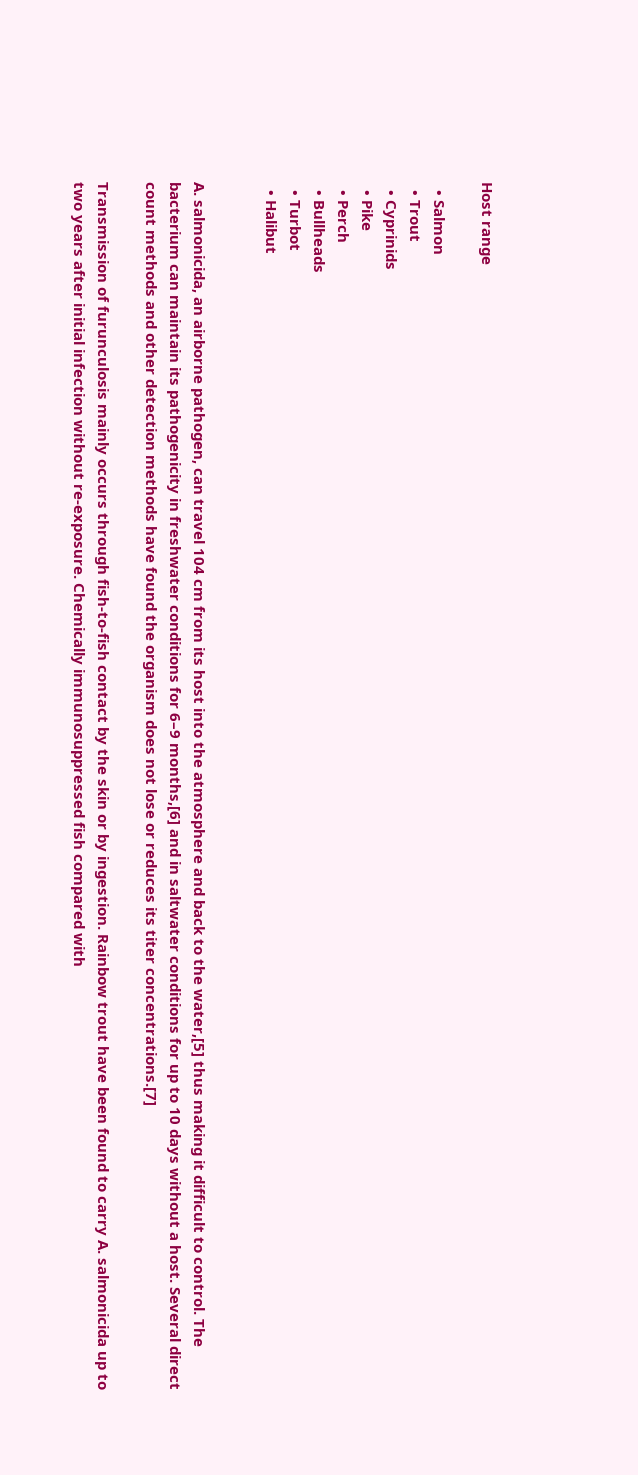Host range

  • Salmon
  • Trout
  • Cyprinids
  • Pike
  • Perch
  • Bullheads
  • Turbot
  • Halibut


A. salmonicida, an airborne pathogen, can travel 104 cm from its host into the atmosphere and back to the water,[5] thus making it difficult to control. The bacterium can maintain its pathogenicity in freshwater conditions for 6–9 months,[6] and in saltwater conditions for up to 10 days without a host. Several direct count methods and other detection methods have found the organism does not lose or reduces its titer concentrations.[7]

Transmission of furunculosis mainly occurs through fish-to-fish contact by the skin or by ingestion. Rainbow trout have been found to carry A. salmonicida up to two years after initial infection without re-exposure. Chemically immunosuppressed fish compared with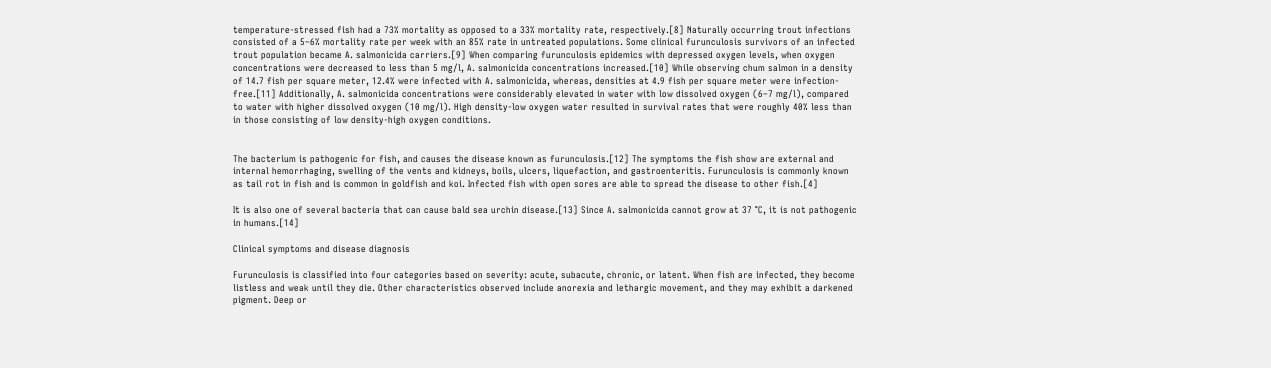temperature-stressed fish had a 73% mortality as opposed to a 33% mortality rate, respectively.[8] Naturally occurring trout infections consisted of a 5–6% mortality rate per week with an 85% rate in untreated populations. Some clinical furunculosis survivors of an infected trout population became A. salmonicida carriers.[9] When comparing furunculosis epidemics with depressed oxygen levels, when oxygen concentrations were decreased to less than 5 mg/l, A. salmonicida concentrations increased.[10] While observing chum salmon in a density of 14.7 fish per square meter, 12.4% were infected with A. salmonicida, whereas, densities at 4.9 fish per square meter were infection-free.[11] Additionally, A. salmonicida concentrations were considerably elevated in water with low dissolved oxygen (6–7 mg/l), compared to water with higher dissolved oxygen (10 mg/l). High density-low oxygen water resulted in survival rates that were roughly 40% less than in those consisting of low density-high oxygen conditions.


The bacterium is pathogenic for fish, and causes the disease known as furunculosis.[12] The symptoms the fish show are external and internal hemorrhaging, swelling of the vents and kidneys, boils, ulcers, liquefaction, and gastroenteritis. Furunculosis is commonly known as tail rot in fish and is common in goldfish and koi. Infected fish with open sores are able to spread the disease to other fish.[4]

It is also one of several bacteria that can cause bald sea urchin disease.[13] Since A. salmonicida cannot grow at 37 °C, it is not pathogenic in humans.[14]

Clinical symptoms and disease diagnosis

Furunculosis is classified into four categories based on severity: acute, subacute, chronic, or latent. When fish are infected, they become listless and weak until they die. Other characteristics observed include anorexia and lethargic movement, and they may exhibit a darkened pigment. Deep or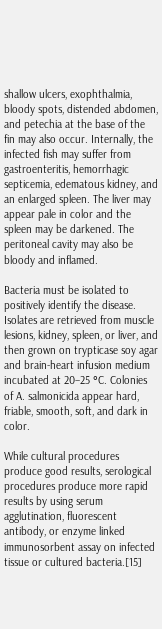shallow ulcers, exophthalmia, bloody spots, distended abdomen, and petechia at the base of the fin may also occur. Internally, the infected fish may suffer from gastroenteritis, hemorrhagic septicemia, edematous kidney, and an enlarged spleen. The liver may appear pale in color and the spleen may be darkened. The peritoneal cavity may also be bloody and inflamed.

Bacteria must be isolated to positively identify the disease. Isolates are retrieved from muscle lesions, kidney, spleen, or liver, and then grown on trypticase soy agar and brain-heart infusion medium incubated at 20–25 °C. Colonies of A. salmonicida appear hard, friable, smooth, soft, and dark in color.

While cultural procedures produce good results, serological procedures produce more rapid results by using serum agglutination, fluorescent antibody, or enzyme linked immunosorbent assay on infected tissue or cultured bacteria.[15]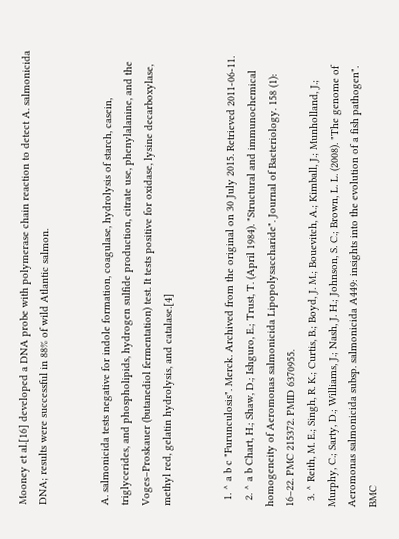Mooney et al.[16] developed a DNA probe with polymerase chain reaction to detect A. salmonicida DNA; results were successful in 88% of wild Atlantic salmon.


A. salmonicida tests negative for indole formation, coagulase, hydrolysis of starch, casein, triglycerides, and phospholipids, hydrogen sulfide production, citrate use, phenylalanine, and the Voges–Proskauer (butanediol fermentation) test. It tests positive for oxidase, lysine decarboxylase, methyl red, gelatin hydrolysis, and catalase.[4]


  1. ^ a b c "Furunculosis". Merck. Archived from the original on 30 July 2015. Retrieved 2011-06-11.
  2. ^ a b Chart, H.; Shaw, D.; Ishguro, E.; Trust, T. (April 1984). "Structural and immunochemical homogeneity of Aeromonas salmonicida Lipopolysaccharide". Journal of Bacteriology. 158 (1): 16–22. PMC 215372. PMID 6370955.
  3. ^ Reith, M. E.; Singh, R. K.; Curtis, B.; Boyd, J. M.; Bouevitch, A.; Kimball, J.; Munholland, J.; Murphy, C.; Sarty, D.; Williams, J.; Nash, J. H.; Johnson, S. C.; Brown, L. L. (2008). "The genome of Aeromonas salmonicida subsp. salmonicida A449: insights into the evolution of a fish pathogen". BMC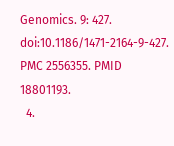Genomics. 9: 427. doi:10.1186/1471-2164-9-427. PMC 2556355. PMID 18801193.
  4.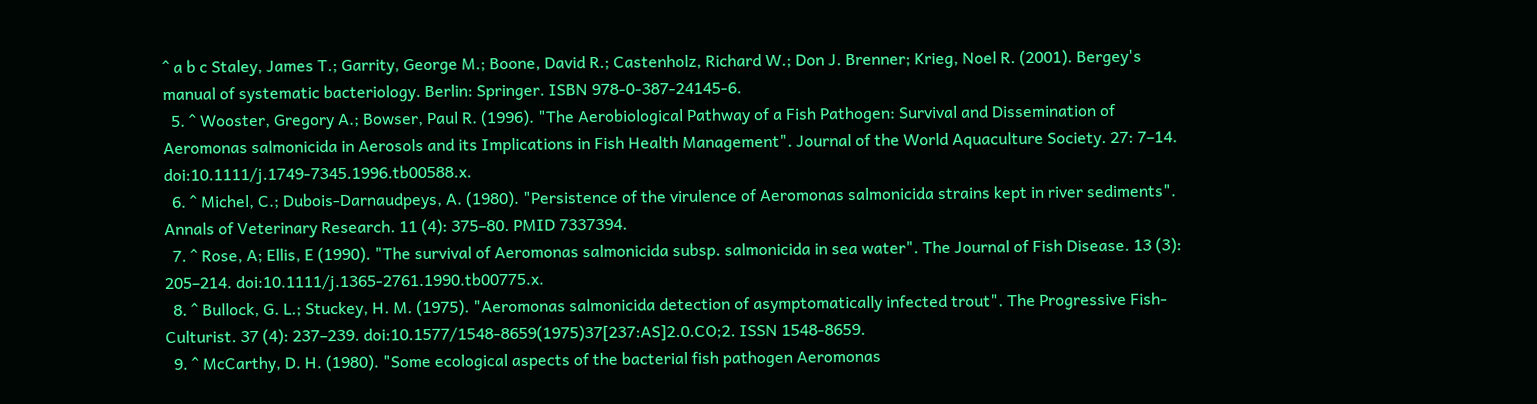^ a b c Staley, James T.; Garrity, George M.; Boone, David R.; Castenholz, Richard W.; Don J. Brenner; Krieg, Noel R. (2001). Bergey's manual of systematic bacteriology. Berlin: Springer. ISBN 978-0-387-24145-6.
  5. ^ Wooster, Gregory A.; Bowser, Paul R. (1996). "The Aerobiological Pathway of a Fish Pathogen: Survival and Dissemination of Aeromonas salmonicida in Aerosols and its Implications in Fish Health Management". Journal of the World Aquaculture Society. 27: 7–14. doi:10.1111/j.1749-7345.1996.tb00588.x.
  6. ^ Michel, C.; Dubois-Darnaudpeys, A. (1980). "Persistence of the virulence of Aeromonas salmonicida strains kept in river sediments". Annals of Veterinary Research. 11 (4): 375–80. PMID 7337394.
  7. ^ Rose, A; Ellis, E (1990). "The survival of Aeromonas salmonicida subsp. salmonicida in sea water". The Journal of Fish Disease. 13 (3): 205–214. doi:10.1111/j.1365-2761.1990.tb00775.x.
  8. ^ Bullock, G. L.; Stuckey, H. M. (1975). "Aeromonas salmonicida detection of asymptomatically infected trout". The Progressive Fish-Culturist. 37 (4): 237–239. doi:10.1577/1548-8659(1975)37[237:AS]2.0.CO;2. ISSN 1548-8659.
  9. ^ McCarthy, D. H. (1980). "Some ecological aspects of the bacterial fish pathogen Aeromonas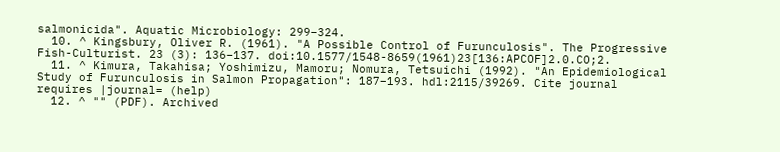salmonicida". Aquatic Microbiology: 299–324.
  10. ^ Kingsbury, Oliver R. (1961). "A Possible Control of Furunculosis". The Progressive Fish-Culturist. 23 (3): 136–137. doi:10.1577/1548-8659(1961)23[136:APCOF]2.0.CO;2.
  11. ^ Kimura, Takahisa; Yoshimizu, Mamoru; Nomura, Tetsuichi (1992). "An Epidemiological Study of Furunculosis in Salmon Propagation": 187–193. hdl:2115/39269. Cite journal requires |journal= (help)
  12. ^ "" (PDF). Archived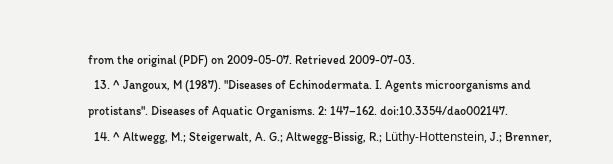from the original (PDF) on 2009-05-07. Retrieved 2009-07-03.
  13. ^ Jangoux, M (1987). "Diseases of Echinodermata. I. Agents microorganisms and protistans". Diseases of Aquatic Organisms. 2: 147–162. doi:10.3354/dao002147.
  14. ^ Altwegg, M.; Steigerwalt, A. G.; Altwegg-Bissig, R.; Lüthy-Hottenstein, J.; Brenner,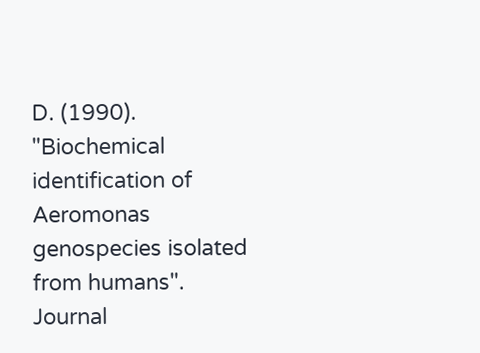D. (1990). "Biochemical identification of Aeromonas genospecies isolated from humans". Journal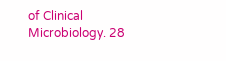of Clinical Microbiology. 28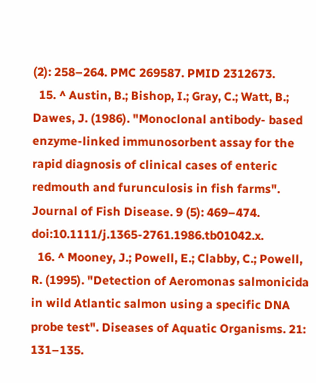(2): 258–264. PMC 269587. PMID 2312673.
  15. ^ Austin, B.; Bishop, I.; Gray, C.; Watt, B.; Dawes, J. (1986). "Monoclonal antibody- based enzyme-linked immunosorbent assay for the rapid diagnosis of clinical cases of enteric redmouth and furunculosis in fish farms". Journal of Fish Disease. 9 (5): 469–474. doi:10.1111/j.1365-2761.1986.tb01042.x.
  16. ^ Mooney, J.; Powell, E.; Clabby, C.; Powell, R. (1995). "Detection of Aeromonas salmonicida in wild Atlantic salmon using a specific DNA probe test". Diseases of Aquatic Organisms. 21: 131–135.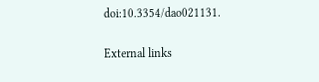doi:10.3354/dao021131.

External links